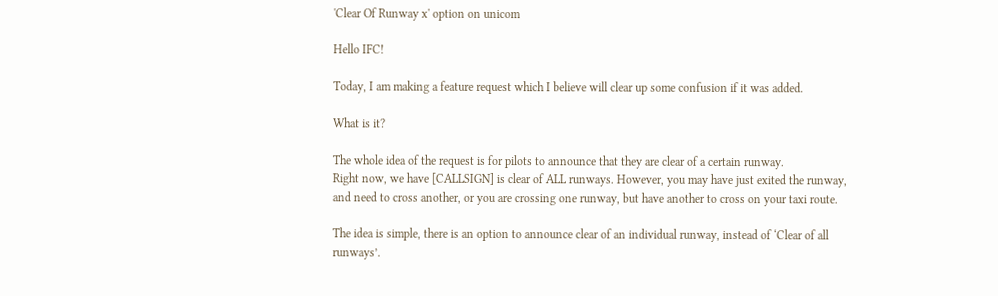'Clear Of Runway x' option on unicom

Hello IFC!

Today, I am making a feature request which I believe will clear up some confusion if it was added.

What is it?

The whole idea of the request is for pilots to announce that they are clear of a certain runway.
Right now, we have [CALLSIGN] is clear of ALL runways. However, you may have just exited the runway, and need to cross another, or you are crossing one runway, but have another to cross on your taxi route.

The idea is simple, there is an option to announce clear of an individual runway, instead of ‘Clear of all runways’.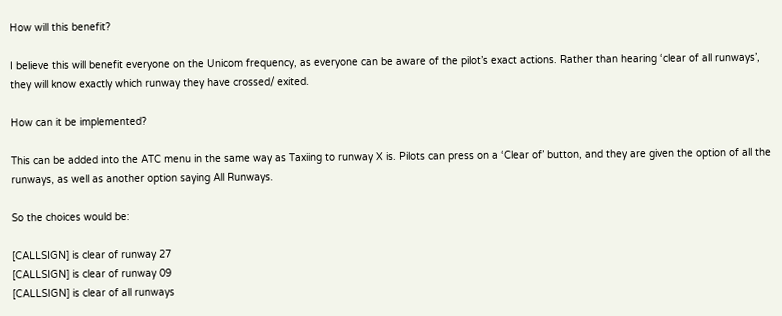How will this benefit?

I believe this will benefit everyone on the Unicom frequency, as everyone can be aware of the pilot’s exact actions. Rather than hearing ‘clear of all runways’, they will know exactly which runway they have crossed/ exited.

How can it be implemented?

This can be added into the ATC menu in the same way as Taxiing to runway X is. Pilots can press on a ‘Clear of’ button, and they are given the option of all the runways, as well as another option saying All Runways.

So the choices would be:

[CALLSIGN] is clear of runway 27
[CALLSIGN] is clear of runway 09
[CALLSIGN] is clear of all runways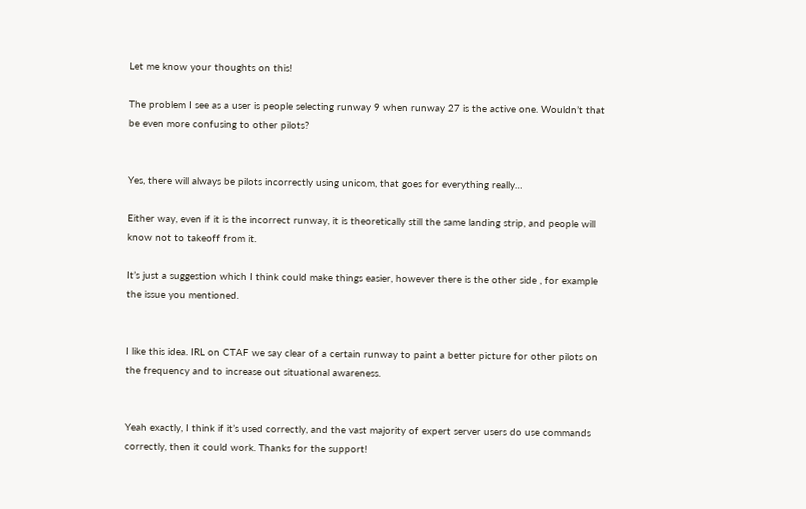Let me know your thoughts on this!

The problem I see as a user is people selecting runway 9 when runway 27 is the active one. Wouldn’t that be even more confusing to other pilots?


Yes, there will always be pilots incorrectly using unicom, that goes for everything really…

Either way, even if it is the incorrect runway, it is theoretically still the same landing strip, and people will know not to takeoff from it.

It’s just a suggestion which I think could make things easier, however there is the other side , for example the issue you mentioned.


I like this idea. IRL on CTAF we say clear of a certain runway to paint a better picture for other pilots on the frequency and to increase out situational awareness.


Yeah exactly, I think if it’s used correctly, and the vast majority of expert server users do use commands correctly, then it could work. Thanks for the support!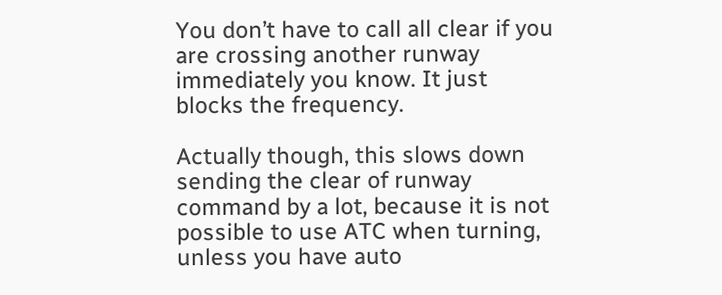You don’t have to call all clear if you are crossing another runway immediately you know. It just blocks the frequency.

Actually though, this slows down sending the clear of runway command by a lot, because it is not possible to use ATC when turning, unless you have auto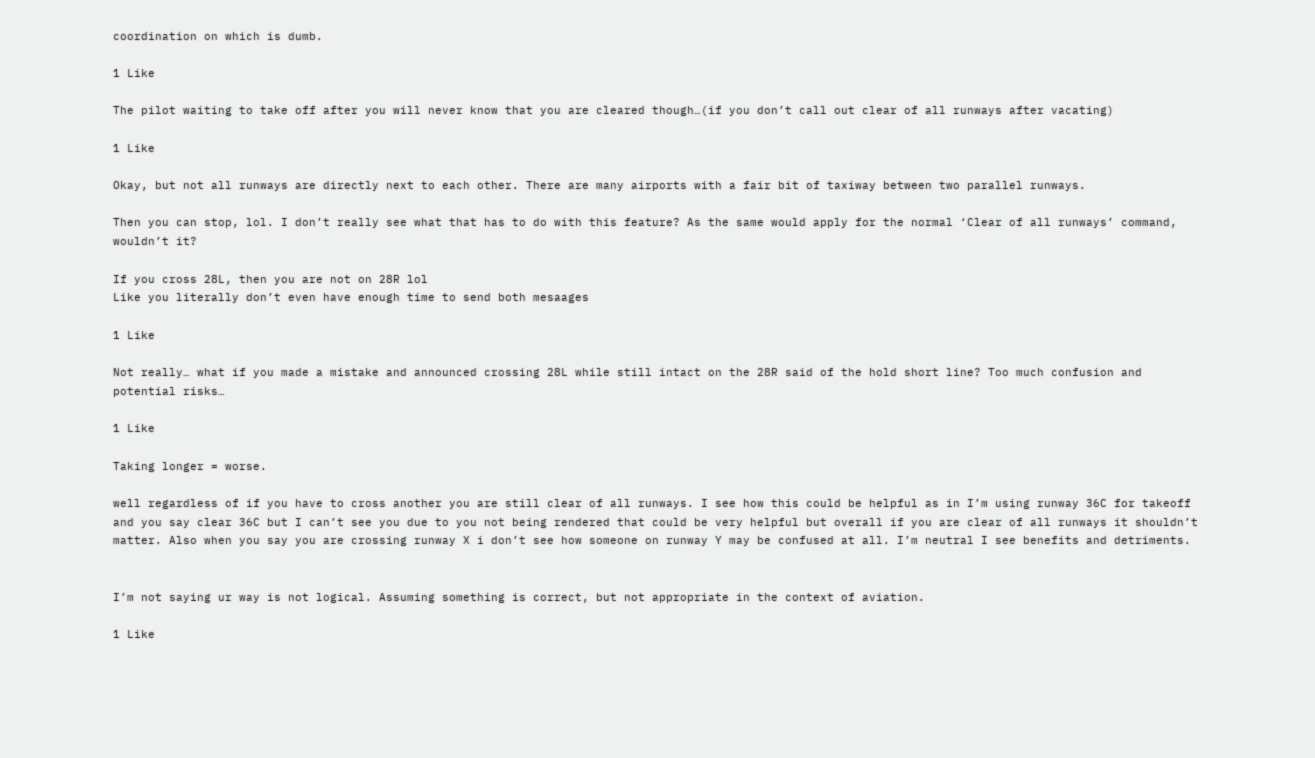coordination on which is dumb.

1 Like

The pilot waiting to take off after you will never know that you are cleared though…(if you don’t call out clear of all runways after vacating)

1 Like

Okay, but not all runways are directly next to each other. There are many airports with a fair bit of taxiway between two parallel runways.

Then you can stop, lol. I don’t really see what that has to do with this feature? As the same would apply for the normal ‘Clear of all runways’ command, wouldn’t it?

If you cross 28L, then you are not on 28R lol
Like you literally don’t even have enough time to send both mesaages

1 Like

Not really… what if you made a mistake and announced crossing 28L while still intact on the 28R said of the hold short line? Too much confusion and potential risks…

1 Like

Taking longer = worse.

well regardless of if you have to cross another you are still clear of all runways. I see how this could be helpful as in I’m using runway 36C for takeoff and you say clear 36C but I can’t see you due to you not being rendered that could be very helpful but overall if you are clear of all runways it shouldn’t matter. Also when you say you are crossing runway X i don’t see how someone on runway Y may be confused at all. I’m neutral I see benefits and detriments.


I’m not saying ur way is not logical. Assuming something is correct, but not appropriate in the context of aviation.

1 Like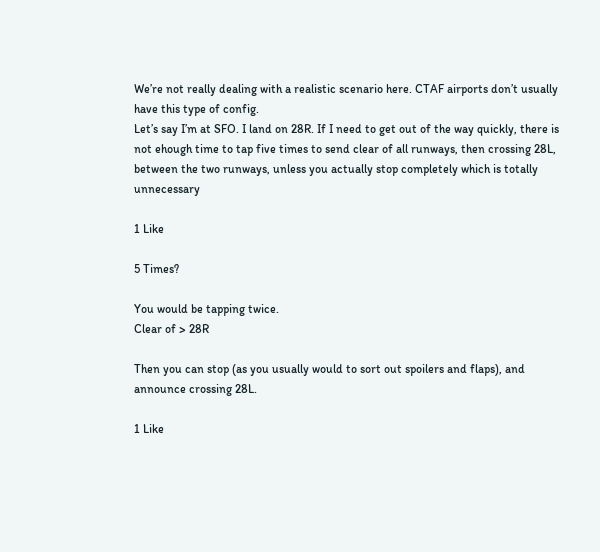We’re not really dealing with a realistic scenario here. CTAF airports don’t usually have this type of config.
Let’s say I’m at SFO. I land on 28R. If I need to get out of the way quickly, there is not ehough time to tap five times to send clear of all runways, then crossing 28L, between the two runways, unless you actually stop completely which is totally unnecessary

1 Like

5 Times?

You would be tapping twice.
Clear of > 28R

Then you can stop (as you usually would to sort out spoilers and flaps), and announce crossing 28L.

1 Like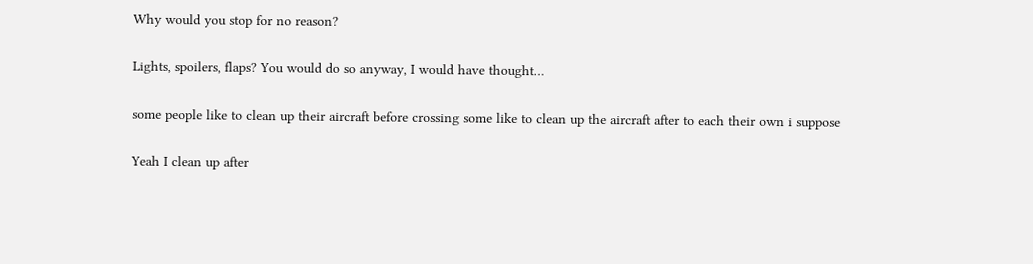Why would you stop for no reason?

Lights, spoilers, flaps? You would do so anyway, I would have thought…

some people like to clean up their aircraft before crossing some like to clean up the aircraft after to each their own i suppose

Yeah I clean up after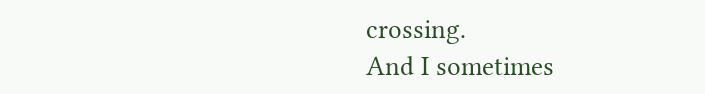crossing.
And I sometimes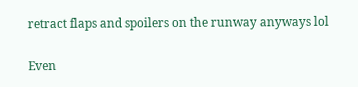retract flaps and spoilers on the runway anyways lol

Even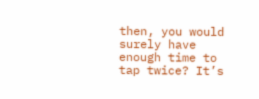then, you would surely have enough time to tap twice? It’s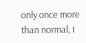only once more than normal, I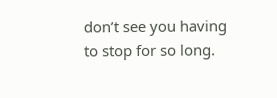don’t see you having to stop for so long.